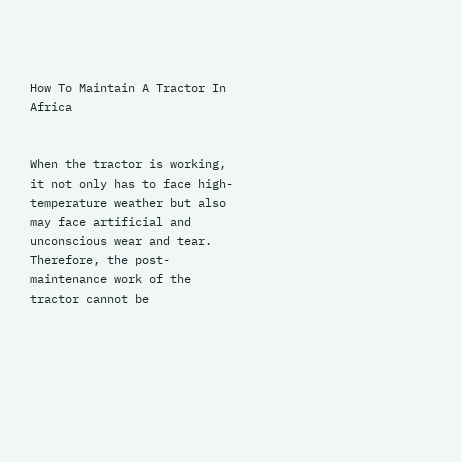How To Maintain A Tractor In Africa


When the tractor is working, it not only has to face high-temperature weather but also may face artificial and unconscious wear and tear. Therefore, the post-maintenance work of the tractor cannot be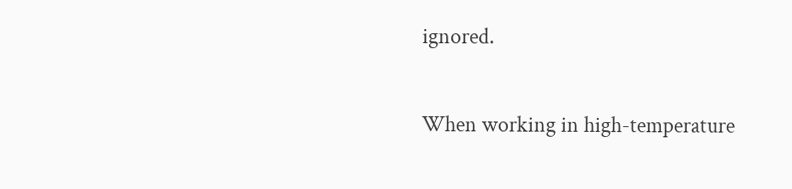ignored.

When working in high-temperature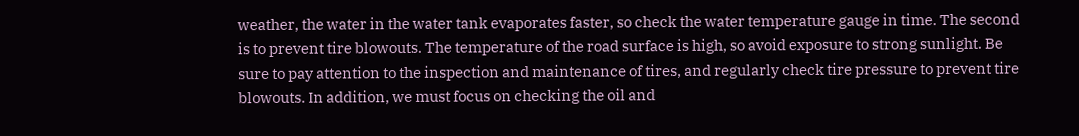weather, the water in the water tank evaporates faster, so check the water temperature gauge in time. The second is to prevent tire blowouts. The temperature of the road surface is high, so avoid exposure to strong sunlight. Be sure to pay attention to the inspection and maintenance of tires, and regularly check tire pressure to prevent tire blowouts. In addition, we must focus on checking the oil and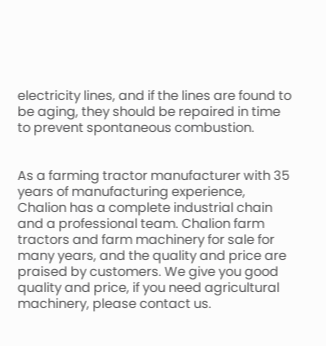electricity lines, and if the lines are found to be aging, they should be repaired in time to prevent spontaneous combustion.


As a farming tractor manufacturer with 35 years of manufacturing experience, Chalion has a complete industrial chain and a professional team. Chalion farm tractors and farm machinery for sale for many years, and the quality and price are praised by customers. We give you good quality and price, if you need agricultural machinery, please contact us.